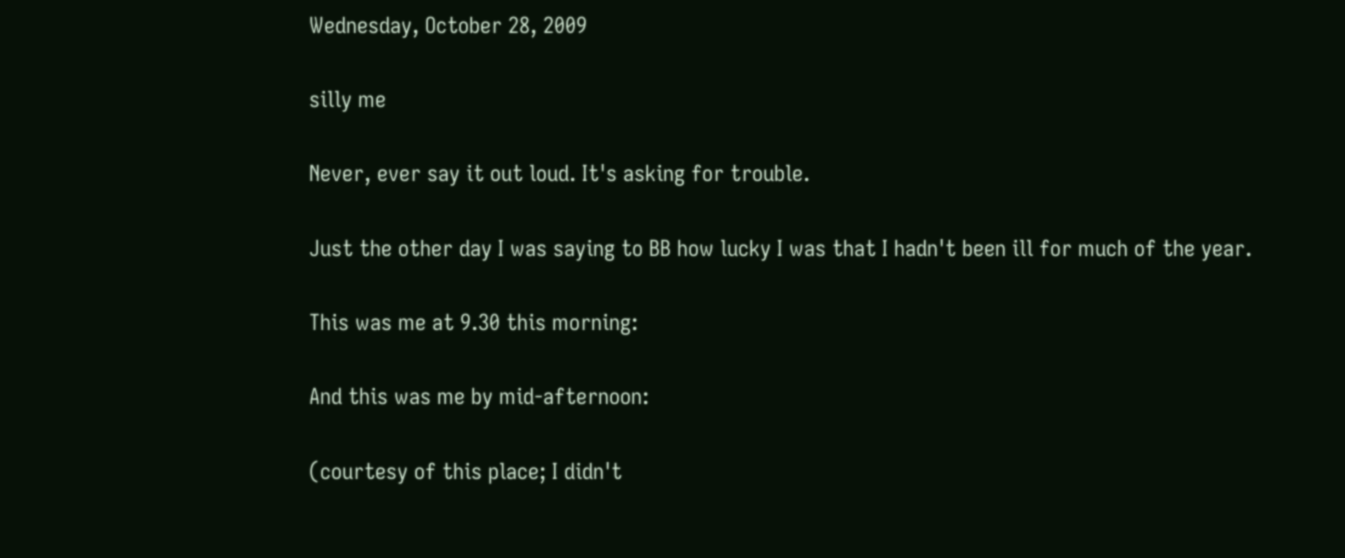Wednesday, October 28, 2009

silly me

Never, ever say it out loud. It's asking for trouble.

Just the other day I was saying to BB how lucky I was that I hadn't been ill for much of the year.

This was me at 9.30 this morning:

And this was me by mid-afternoon:

(courtesy of this place; I didn't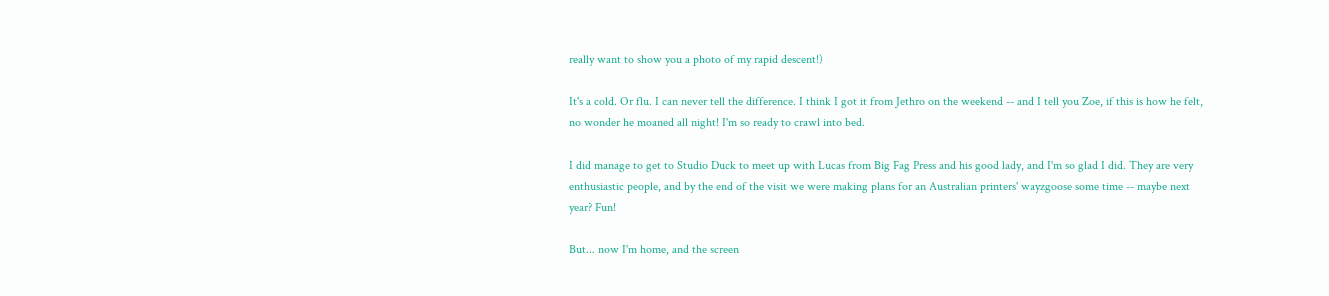really want to show you a photo of my rapid descent!)

It's a cold. Or flu. I can never tell the difference. I think I got it from Jethro on the weekend -- and I tell you Zoe, if this is how he felt, no wonder he moaned all night! I'm so ready to crawl into bed.

I did manage to get to Studio Duck to meet up with Lucas from Big Fag Press and his good lady, and I'm so glad I did. They are very enthusiastic people, and by the end of the visit we were making plans for an Australian printers' wayzgoose some time -- maybe next year? Fun!

But... now I'm home, and the screen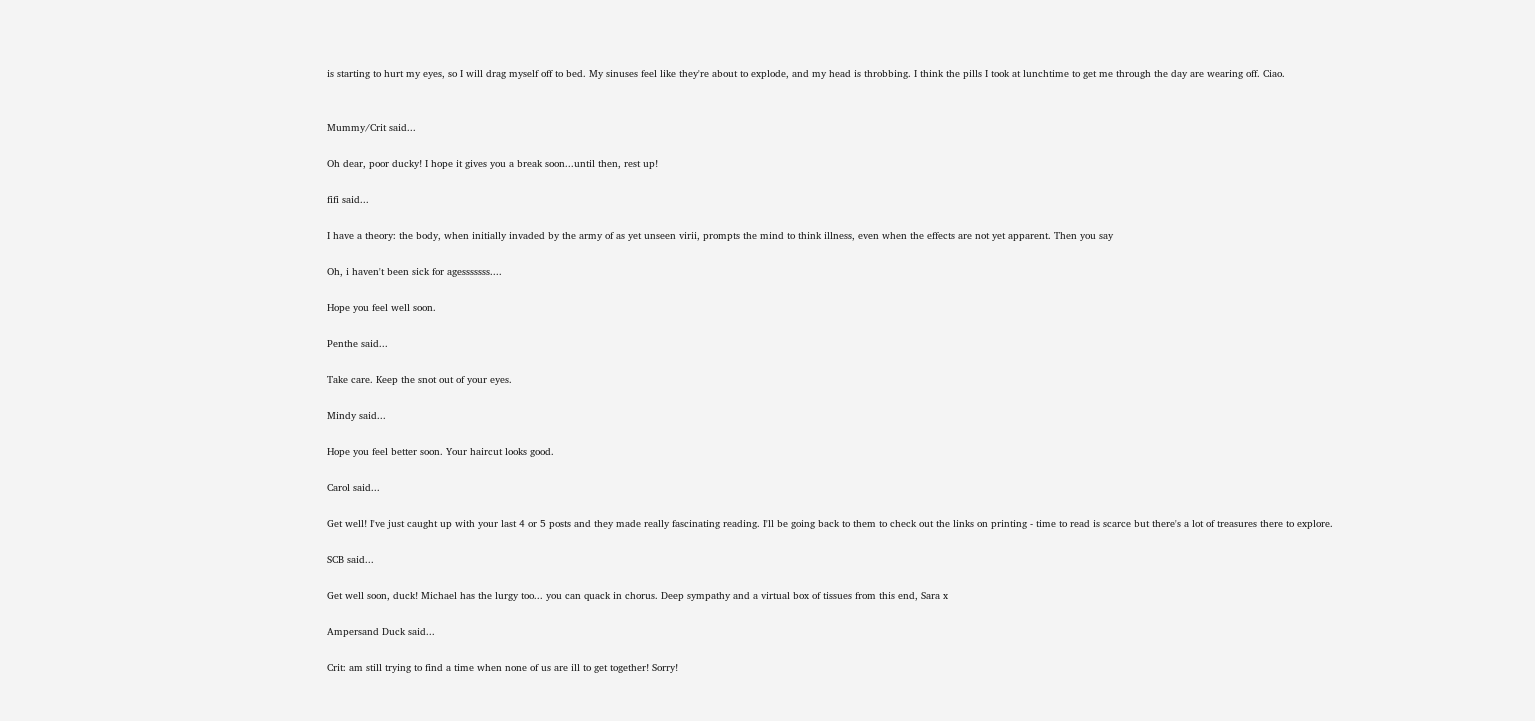is starting to hurt my eyes, so I will drag myself off to bed. My sinuses feel like they're about to explode, and my head is throbbing. I think the pills I took at lunchtime to get me through the day are wearing off. Ciao.


Mummy/Crit said...

Oh dear, poor ducky! I hope it gives you a break soon...until then, rest up!

fifi said...

I have a theory: the body, when initially invaded by the army of as yet unseen virii, prompts the mind to think illness, even when the effects are not yet apparent. Then you say

Oh, i haven't been sick for agesssssss....

Hope you feel well soon.

Penthe said...

Take care. Keep the snot out of your eyes.

Mindy said...

Hope you feel better soon. Your haircut looks good.

Carol said...

Get well! I've just caught up with your last 4 or 5 posts and they made really fascinating reading. I'll be going back to them to check out the links on printing - time to read is scarce but there's a lot of treasures there to explore.

SCB said...

Get well soon, duck! Michael has the lurgy too... you can quack in chorus. Deep sympathy and a virtual box of tissues from this end, Sara x

Ampersand Duck said...

Crit: am still trying to find a time when none of us are ill to get together! Sorry!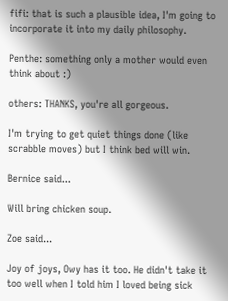fifi: that is such a plausible idea, I'm going to incorporate it into my daily philosophy.

Penthe: something only a mother would even think about :)

others: THANKS, you're all gorgeous.

I'm trying to get quiet things done (like scrabble moves) but I think bed will win.

Bernice said...

Will bring chicken soup.

Zoe said...

Joy of joys, Owy has it too. He didn't take it too well when I told him I loved being sick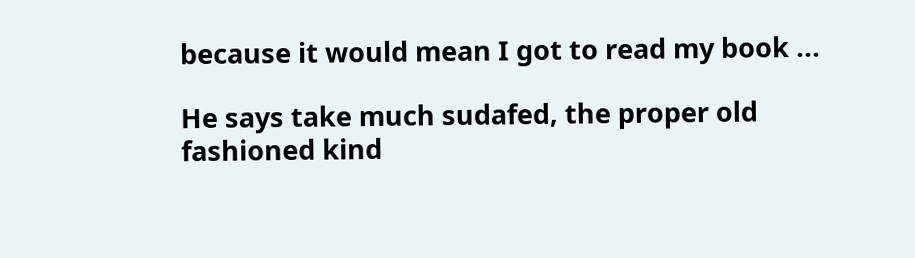because it would mean I got to read my book ...

He says take much sudafed, the proper old fashioned kind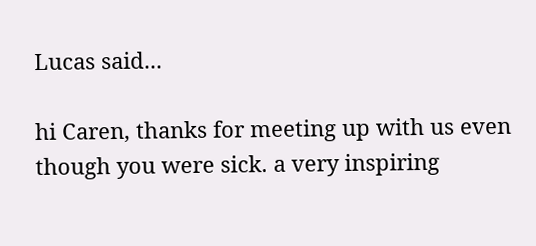Lucas said...

hi Caren, thanks for meeting up with us even though you were sick. a very inspiring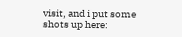visit, and i put some shots up here: